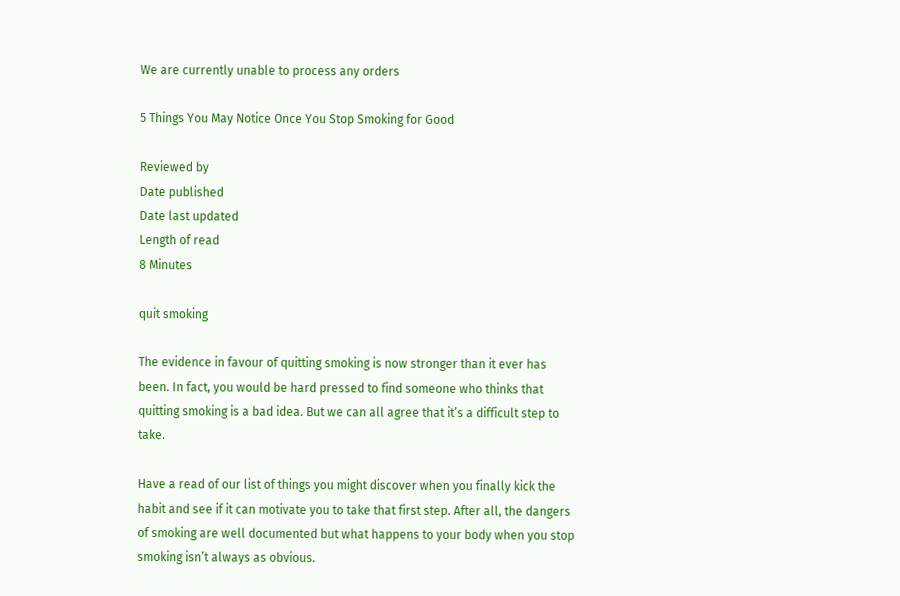We are currently unable to process any orders

5 Things You May Notice Once You Stop Smoking for Good

Reviewed by
Date published
Date last updated
Length of read
8 Minutes

quit smoking

The evidence in favour of quitting smoking is now stronger than it ever has been. In fact, you would be hard pressed to find someone who thinks that quitting smoking is a bad idea. But we can all agree that it’s a difficult step to take.

Have a read of our list of things you might discover when you finally kick the habit and see if it can motivate you to take that first step. After all, the dangers of smoking are well documented but what happens to your body when you stop smoking isn’t always as obvious.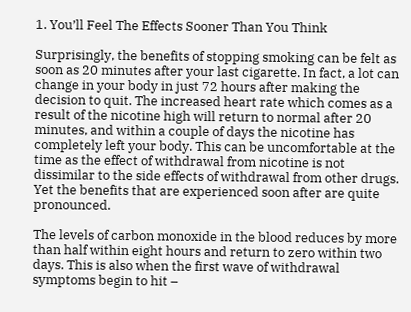1. You’ll Feel The Effects Sooner Than You Think

Surprisingly, the benefits of stopping smoking can be felt as soon as 20 minutes after your last cigarette. In fact, a lot can change in your body in just 72 hours after making the decision to quit. The increased heart rate which comes as a result of the nicotine high will return to normal after 20 minutes, and within a couple of days the nicotine has completely left your body. This can be uncomfortable at the time as the effect of withdrawal from nicotine is not dissimilar to the side effects of withdrawal from other drugs. Yet the benefits that are experienced soon after are quite pronounced.

The levels of carbon monoxide in the blood reduces by more than half within eight hours and return to zero within two days. This is also when the first wave of withdrawal symptoms begin to hit –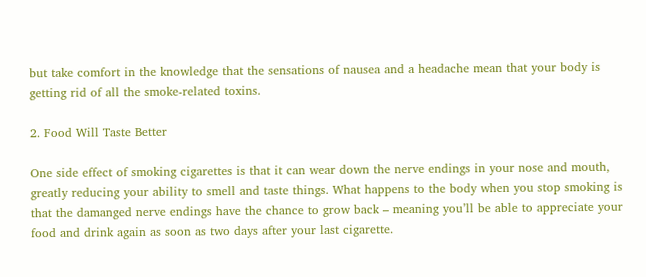but take comfort in the knowledge that the sensations of nausea and a headache mean that your body is getting rid of all the smoke-related toxins.

2. Food Will Taste Better

One side effect of smoking cigarettes is that it can wear down the nerve endings in your nose and mouth, greatly reducing your ability to smell and taste things. What happens to the body when you stop smoking is that the damanged nerve endings have the chance to grow back – meaning you’ll be able to appreciate your food and drink again as soon as two days after your last cigarette.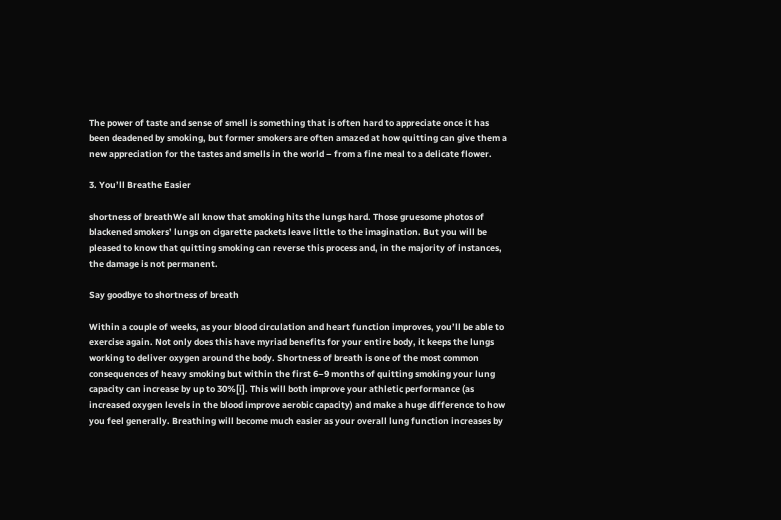The power of taste and sense of smell is something that is often hard to appreciate once it has been deadened by smoking, but former smokers are often amazed at how quitting can give them a new appreciation for the tastes and smells in the world – from a fine meal to a delicate flower.

3. You’ll Breathe Easier

shortness of breathWe all know that smoking hits the lungs hard. Those gruesome photos of blackened smokers’ lungs on cigarette packets leave little to the imagination. But you will be pleased to know that quitting smoking can reverse this process and, in the majority of instances, the damage is not permanent.

Say goodbye to shortness of breath

Within a couple of weeks, as your blood circulation and heart function improves, you’ll be able to exercise again. Not only does this have myriad benefits for your entire body, it keeps the lungs working to deliver oxygen around the body. Shortness of breath is one of the most common consequences of heavy smoking but within the first 6–9 months of quitting smoking your lung capacity can increase by up to 30%[i]. This will both improve your athletic performance (as increased oxygen levels in the blood improve aerobic capacity) and make a huge difference to how you feel generally. Breathing will become much easier as your overall lung function increases by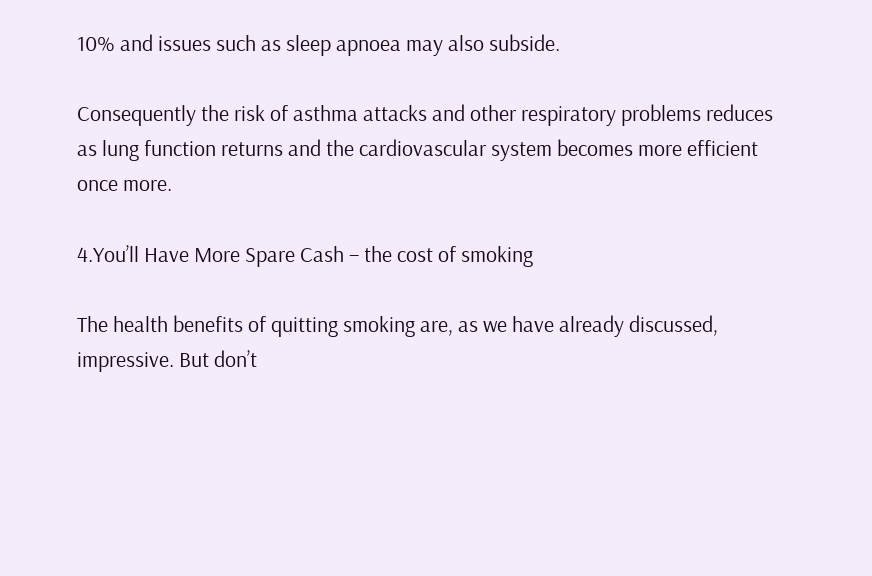10% and issues such as sleep apnoea may also subside.

Consequently the risk of asthma attacks and other respiratory problems reduces as lung function returns and the cardiovascular system becomes more efficient once more.

4.You’ll Have More Spare Cash – the cost of smoking

The health benefits of quitting smoking are, as we have already discussed, impressive. But don’t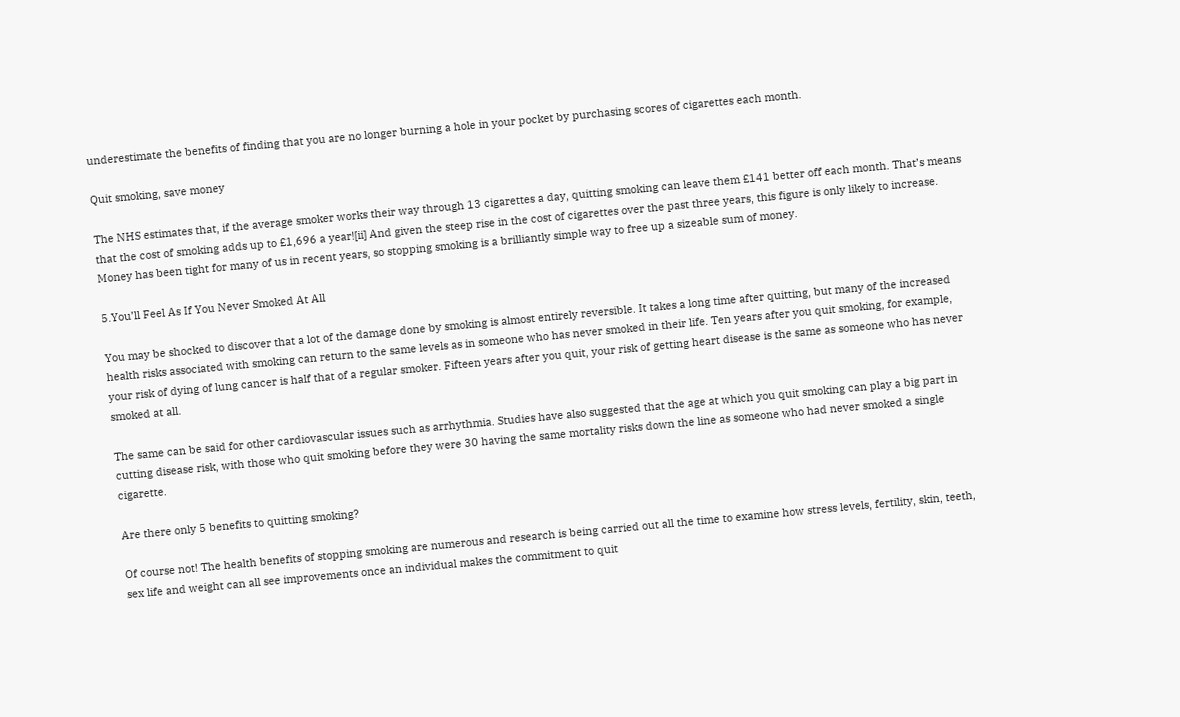underestimate the benefits of finding that you are no longer burning a hole in your pocket by purchasing scores of cigarettes each month.

Quit smoking, save money

The NHS estimates that, if the average smoker works their way through 13 cigarettes a day, quitting smoking can leave them £141 better off each month. That’s means that the cost of smoking adds up to £1,696 a year![ii] And given the steep rise in the cost of cigarettes over the past three years, this figure is only likely to increase. Money has been tight for many of us in recent years, so stopping smoking is a brilliantly simple way to free up a sizeable sum of money.

5.You’ll Feel As If You Never Smoked At All

You may be shocked to discover that a lot of the damage done by smoking is almost entirely reversible. It takes a long time after quitting, but many of the increased health risks associated with smoking can return to the same levels as in someone who has never smoked in their life. Ten years after you quit smoking, for example, your risk of dying of lung cancer is half that of a regular smoker. Fifteen years after you quit, your risk of getting heart disease is the same as someone who has never smoked at all.

The same can be said for other cardiovascular issues such as arrhythmia. Studies have also suggested that the age at which you quit smoking can play a big part in cutting disease risk, with those who quit smoking before they were 30 having the same mortality risks down the line as someone who had never smoked a single cigarette.

Are there only 5 benefits to quitting smoking?

Of course not! The health benefits of stopping smoking are numerous and research is being carried out all the time to examine how stress levels, fertility, skin, teeth, sex life and weight can all see improvements once an individual makes the commitment to quit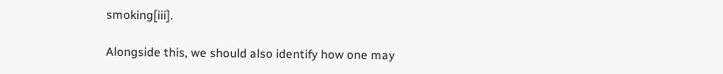smoking[iii].

Alongside this, we should also identify how one may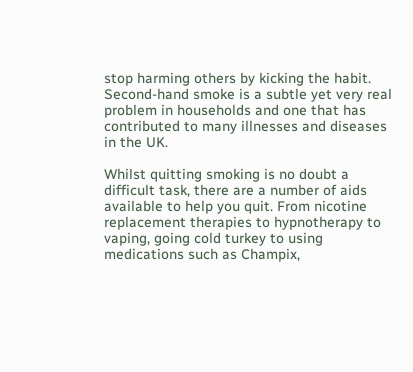stop harming others by kicking the habit. Second-hand smoke is a subtle yet very real problem in households and one that has contributed to many illnesses and diseases in the UK.

Whilst quitting smoking is no doubt a difficult task, there are a number of aids available to help you quit. From nicotine replacement therapies to hypnotherapy to vaping, going cold turkey to using medications such as Champix,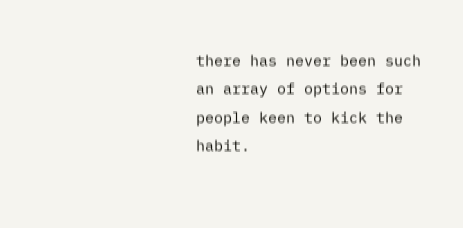there has never been such an array of options for people keen to kick the habit.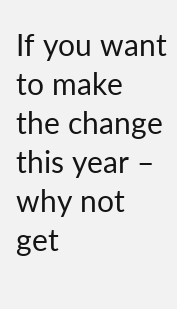If you want to make the change this year – why not get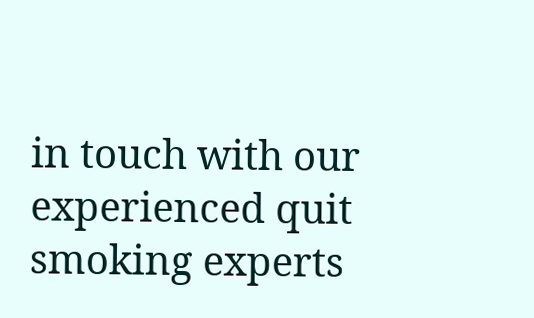in touch with our experienced quit smoking experts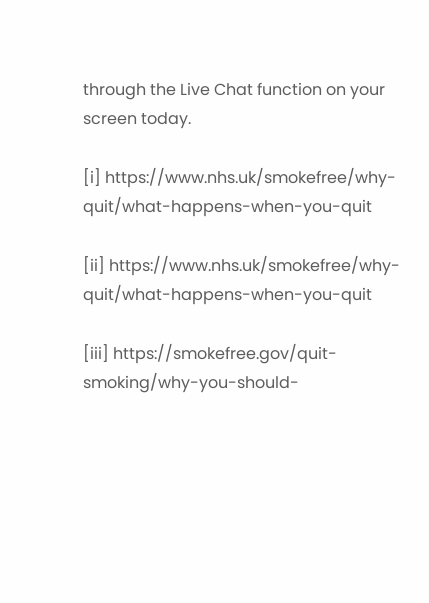through the Live Chat function on your screen today.

[i] https://www.nhs.uk/smokefree/why-quit/what-happens-when-you-quit

[ii] https://www.nhs.uk/smokefree/why-quit/what-happens-when-you-quit

[iii] https://smokefree.gov/quit-smoking/why-you-should-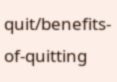quit/benefits-of-quitting